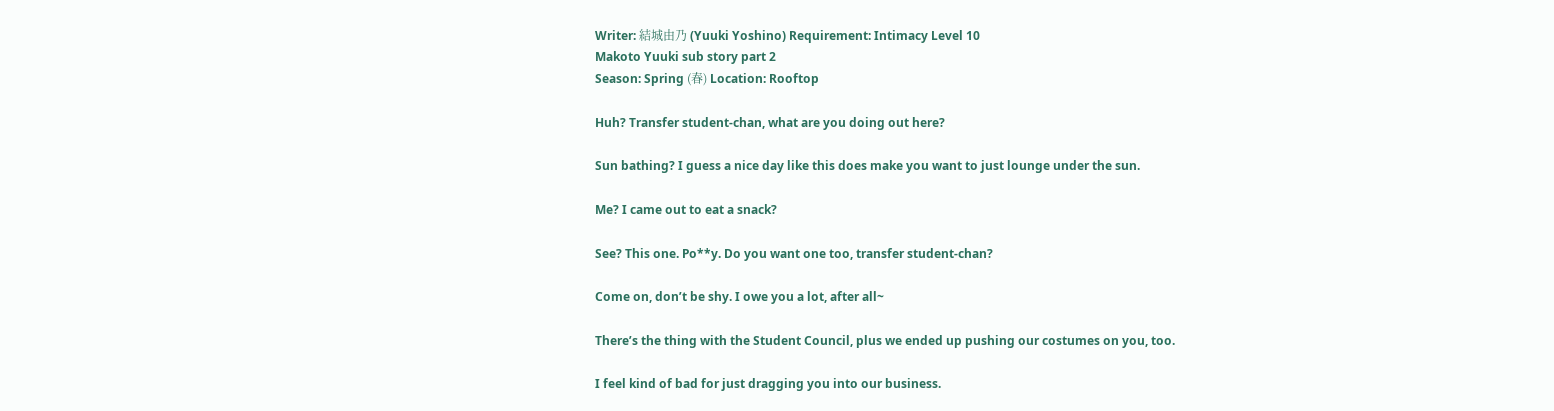Writer: 結城由乃 (Yuuki Yoshino) Requirement: Intimacy Level 10
Makoto Yuuki sub story part 2
Season: Spring (春) Location: Rooftop

Huh? Transfer student-chan, what are you doing out here?

Sun bathing? I guess a nice day like this does make you want to just lounge under the sun.

Me? I came out to eat a snack?

See? This one. Po**y. Do you want one too, transfer student-chan?

Come on, don’t be shy. I owe you a lot, after all~

There’s the thing with the Student Council, plus we ended up pushing our costumes on you, too.

I feel kind of bad for just dragging you into our business.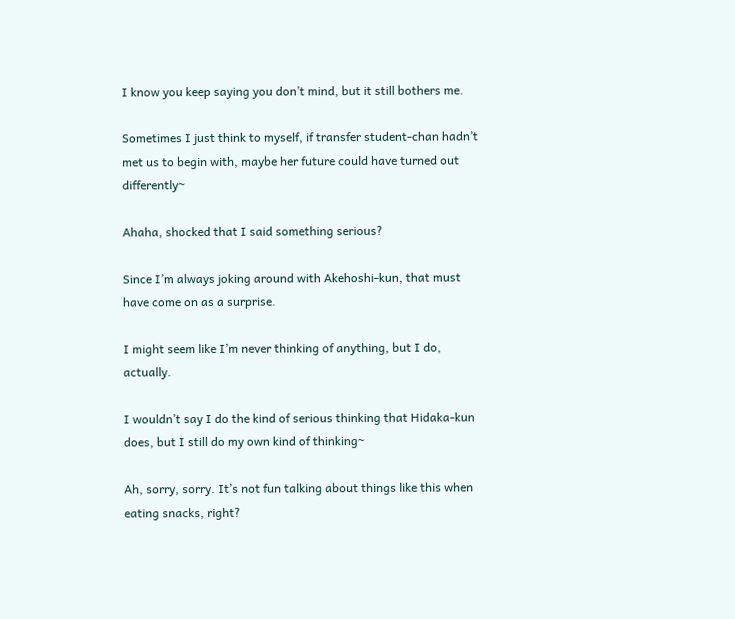I know you keep saying you don’t mind, but it still bothers me.

Sometimes I just think to myself, if transfer student-chan hadn’t met us to begin with, maybe her future could have turned out differently~

Ahaha, shocked that I said something serious?

Since I’m always joking around with Akehoshi-kun, that must have come on as a surprise.

I might seem like I’m never thinking of anything, but I do, actually.

I wouldn’t say I do the kind of serious thinking that Hidaka-kun does, but I still do my own kind of thinking~

Ah, sorry, sorry. It’s not fun talking about things like this when eating snacks, right?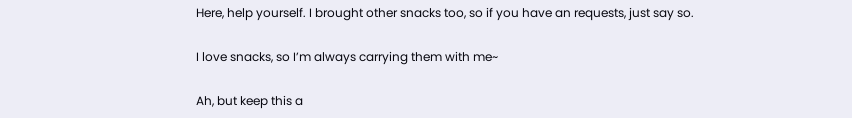Here, help yourself. I brought other snacks too, so if you have an requests, just say so.

I love snacks, so I’m always carrying them with me~

Ah, but keep this a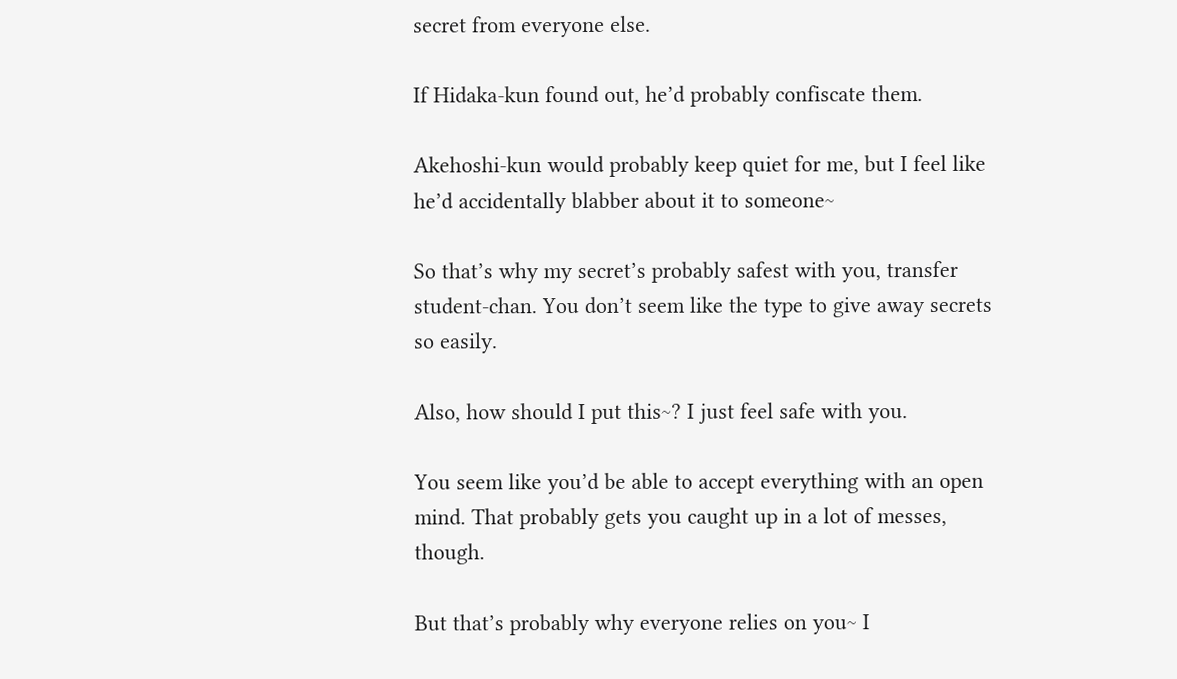secret from everyone else.

If Hidaka-kun found out, he’d probably confiscate them.

Akehoshi-kun would probably keep quiet for me, but I feel like he’d accidentally blabber about it to someone~

So that’s why my secret’s probably safest with you, transfer student-chan. You don’t seem like the type to give away secrets so easily.

Also, how should I put this~? I just feel safe with you.

You seem like you’d be able to accept everything with an open mind. That probably gets you caught up in a lot of messes, though.

But that’s probably why everyone relies on you~ I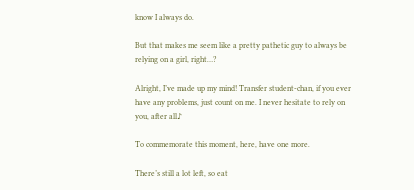know I always do.

But that makes me seem like a pretty pathetic guy to always be relying on a girl, right…?

Alright, I’ve made up my mind! Transfer student-chan, if you ever have any problems, just count on me. I never hesitate to rely on you, after all♪

To commemorate this moment, here, have one more.

There’s still a lot left, so eat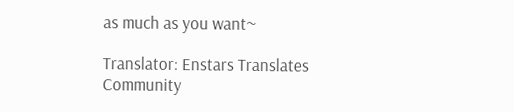as much as you want~

Translator: Enstars Translates
Community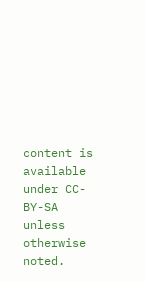content is available under CC-BY-SA unless otherwise noted.